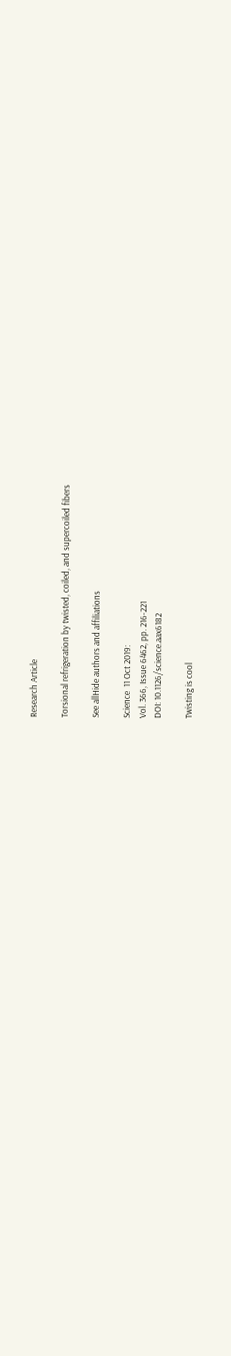Research Article

Torsional refrigeration by twisted, coiled, and supercoiled fibers

See allHide authors and affiliations

Science  11 Oct 2019:
Vol. 366, Issue 6462, pp. 216-221
DOI: 10.1126/science.aax6182

Twisting is cool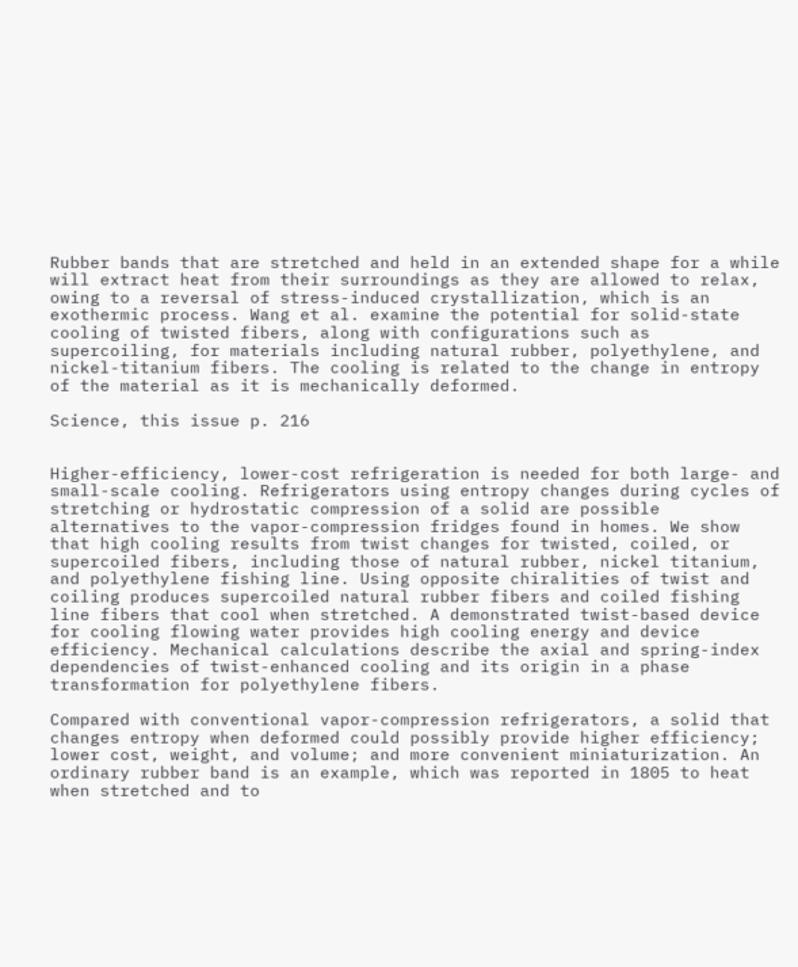Rubber bands that are stretched and held in an extended shape for a while will extract heat from their surroundings as they are allowed to relax, owing to a reversal of stress-induced crystallization, which is an exothermic process. Wang et al. examine the potential for solid-state cooling of twisted fibers, along with configurations such as supercoiling, for materials including natural rubber, polyethylene, and nickel-titanium fibers. The cooling is related to the change in entropy of the material as it is mechanically deformed.

Science, this issue p. 216


Higher-efficiency, lower-cost refrigeration is needed for both large- and small-scale cooling. Refrigerators using entropy changes during cycles of stretching or hydrostatic compression of a solid are possible alternatives to the vapor-compression fridges found in homes. We show that high cooling results from twist changes for twisted, coiled, or supercoiled fibers, including those of natural rubber, nickel titanium, and polyethylene fishing line. Using opposite chiralities of twist and coiling produces supercoiled natural rubber fibers and coiled fishing line fibers that cool when stretched. A demonstrated twist-based device for cooling flowing water provides high cooling energy and device efficiency. Mechanical calculations describe the axial and spring-index dependencies of twist-enhanced cooling and its origin in a phase transformation for polyethylene fibers.

Compared with conventional vapor-compression refrigerators, a solid that changes entropy when deformed could possibly provide higher efficiency; lower cost, weight, and volume; and more convenient miniaturization. An ordinary rubber band is an example, which was reported in 1805 to heat when stretched and to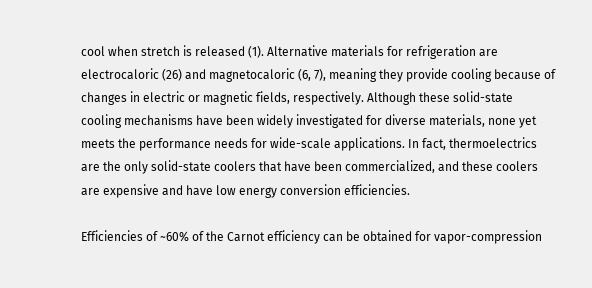cool when stretch is released (1). Alternative materials for refrigeration are electrocaloric (26) and magnetocaloric (6, 7), meaning they provide cooling because of changes in electric or magnetic fields, respectively. Although these solid-state cooling mechanisms have been widely investigated for diverse materials, none yet meets the performance needs for wide-scale applications. In fact, thermoelectrics are the only solid-state coolers that have been commercialized, and these coolers are expensive and have low energy conversion efficiencies.

Efficiencies of ~60% of the Carnot efficiency can be obtained for vapor-compression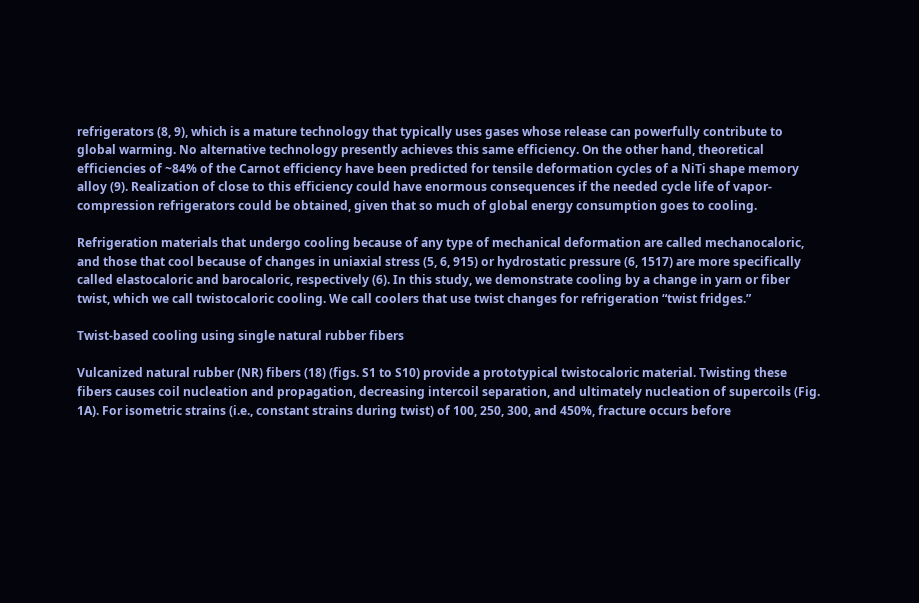refrigerators (8, 9), which is a mature technology that typically uses gases whose release can powerfully contribute to global warming. No alternative technology presently achieves this same efficiency. On the other hand, theoretical efficiencies of ~84% of the Carnot efficiency have been predicted for tensile deformation cycles of a NiTi shape memory alloy (9). Realization of close to this efficiency could have enormous consequences if the needed cycle life of vapor-compression refrigerators could be obtained, given that so much of global energy consumption goes to cooling.

Refrigeration materials that undergo cooling because of any type of mechanical deformation are called mechanocaloric, and those that cool because of changes in uniaxial stress (5, 6, 915) or hydrostatic pressure (6, 1517) are more specifically called elastocaloric and barocaloric, respectively (6). In this study, we demonstrate cooling by a change in yarn or fiber twist, which we call twistocaloric cooling. We call coolers that use twist changes for refrigeration “twist fridges.”

Twist-based cooling using single natural rubber fibers

Vulcanized natural rubber (NR) fibers (18) (figs. S1 to S10) provide a prototypical twistocaloric material. Twisting these fibers causes coil nucleation and propagation, decreasing intercoil separation, and ultimately nucleation of supercoils (Fig. 1A). For isometric strains (i.e., constant strains during twist) of 100, 250, 300, and 450%, fracture occurs before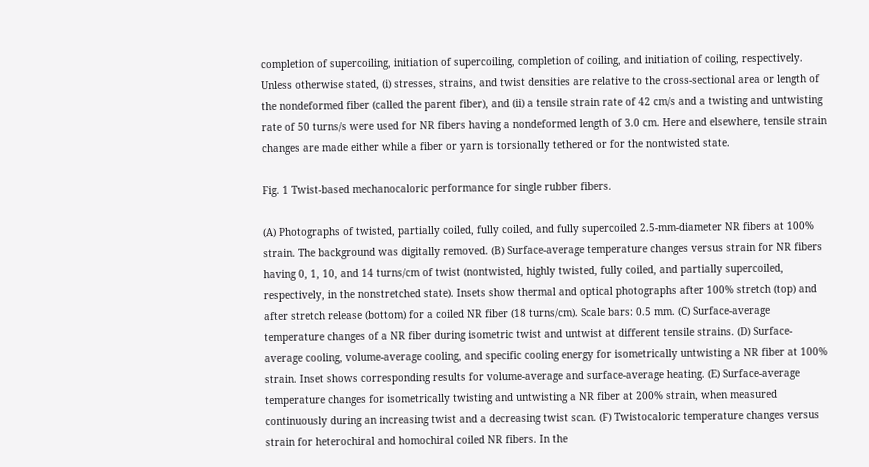completion of supercoiling, initiation of supercoiling, completion of coiling, and initiation of coiling, respectively. Unless otherwise stated, (i) stresses, strains, and twist densities are relative to the cross-sectional area or length of the nondeformed fiber (called the parent fiber), and (ii) a tensile strain rate of 42 cm/s and a twisting and untwisting rate of 50 turns/s were used for NR fibers having a nondeformed length of 3.0 cm. Here and elsewhere, tensile strain changes are made either while a fiber or yarn is torsionally tethered or for the nontwisted state.

Fig. 1 Twist-based mechanocaloric performance for single rubber fibers.

(A) Photographs of twisted, partially coiled, fully coiled, and fully supercoiled 2.5-mm-diameter NR fibers at 100% strain. The background was digitally removed. (B) Surface-average temperature changes versus strain for NR fibers having 0, 1, 10, and 14 turns/cm of twist (nontwisted, highly twisted, fully coiled, and partially supercoiled, respectively, in the nonstretched state). Insets show thermal and optical photographs after 100% stretch (top) and after stretch release (bottom) for a coiled NR fiber (18 turns/cm). Scale bars: 0.5 mm. (C) Surface-average temperature changes of a NR fiber during isometric twist and untwist at different tensile strains. (D) Surface-average cooling, volume-average cooling, and specific cooling energy for isometrically untwisting a NR fiber at 100% strain. Inset shows corresponding results for volume-average and surface-average heating. (E) Surface-average temperature changes for isometrically twisting and untwisting a NR fiber at 200% strain, when measured continuously during an increasing twist and a decreasing twist scan. (F) Twistocaloric temperature changes versus strain for heterochiral and homochiral coiled NR fibers. In the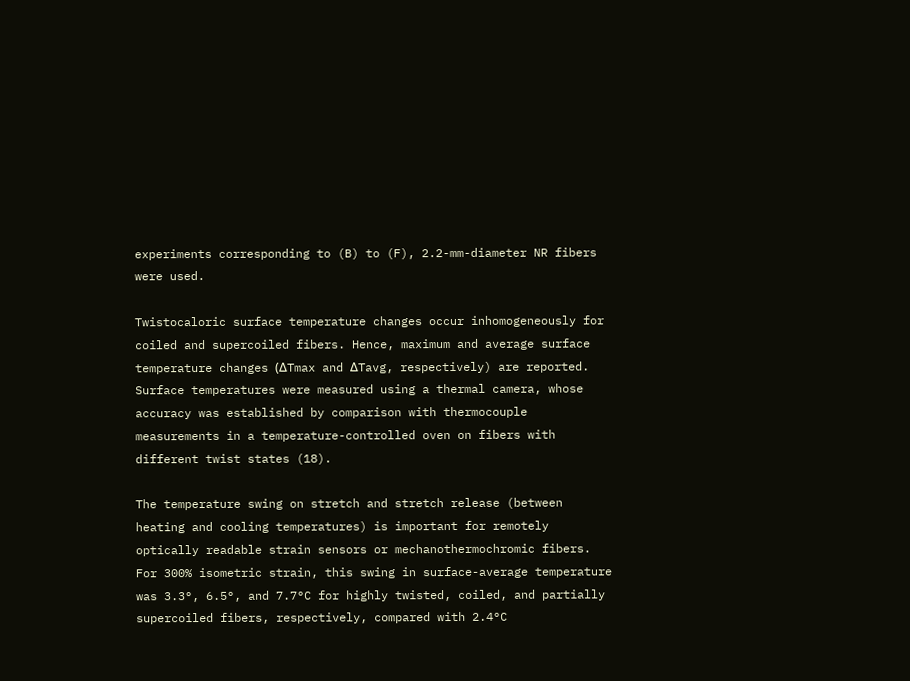experiments corresponding to (B) to (F), 2.2-mm-diameter NR fibers were used.

Twistocaloric surface temperature changes occur inhomogeneously for coiled and supercoiled fibers. Hence, maximum and average surface temperature changes (ΔTmax and ΔTavg, respectively) are reported. Surface temperatures were measured using a thermal camera, whose accuracy was established by comparison with thermocouple measurements in a temperature-controlled oven on fibers with different twist states (18).

The temperature swing on stretch and stretch release (between heating and cooling temperatures) is important for remotely optically readable strain sensors or mechanothermochromic fibers. For 300% isometric strain, this swing in surface-average temperature was 3.3°, 6.5°, and 7.7°C for highly twisted, coiled, and partially supercoiled fibers, respectively, compared with 2.4°C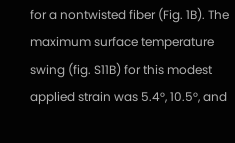for a nontwisted fiber (Fig. 1B). The maximum surface temperature swing (fig. S11B) for this modest applied strain was 5.4°, 10.5°, and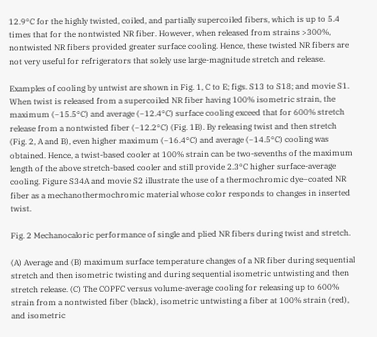12.9°C for the highly twisted, coiled, and partially supercoiled fibers, which is up to 5.4 times that for the nontwisted NR fiber. However, when released from strains >300%, nontwisted NR fibers provided greater surface cooling. Hence, these twisted NR fibers are not very useful for refrigerators that solely use large-magnitude stretch and release.

Examples of cooling by untwist are shown in Fig. 1, C to E; figs. S13 to S18; and movie S1. When twist is released from a supercoiled NR fiber having 100% isometric strain, the maximum (−15.5°C) and average (−12.4°C) surface cooling exceed that for 600% stretch release from a nontwisted fiber (−12.2°C) (Fig. 1B). By releasing twist and then stretch (Fig. 2, A and B), even higher maximum (−16.4°C) and average (−14.5°C) cooling was obtained. Hence, a twist-based cooler at 100% strain can be two-sevenths of the maximum length of the above stretch-based cooler and still provide 2.3°C higher surface-average cooling. Figure S34A and movie S2 illustrate the use of a thermochromic dye–coated NR fiber as a mechanothermochromic material whose color responds to changes in inserted twist.

Fig. 2 Mechanocaloric performance of single and plied NR fibers during twist and stretch.

(A) Average and (B) maximum surface temperature changes of a NR fiber during sequential stretch and then isometric twisting and during sequential isometric untwisting and then stretch release. (C) The COPFC versus volume-average cooling for releasing up to 600% strain from a nontwisted fiber (black), isometric untwisting a fiber at 100% strain (red), and isometric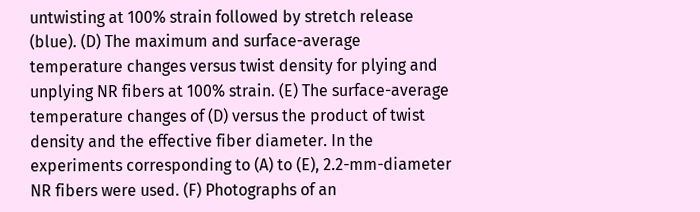untwisting at 100% strain followed by stretch release (blue). (D) The maximum and surface-average temperature changes versus twist density for plying and unplying NR fibers at 100% strain. (E) The surface-average temperature changes of (D) versus the product of twist density and the effective fiber diameter. In the experiments corresponding to (A) to (E), 2.2-mm-diameter NR fibers were used. (F) Photographs of an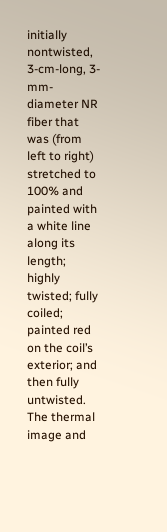initially nontwisted, 3-cm-long, 3-mm-diameter NR fiber that was (from left to right) stretched to 100% and painted with a white line along its length; highly twisted; fully coiled; painted red on the coil’s exterior; and then fully untwisted. The thermal image and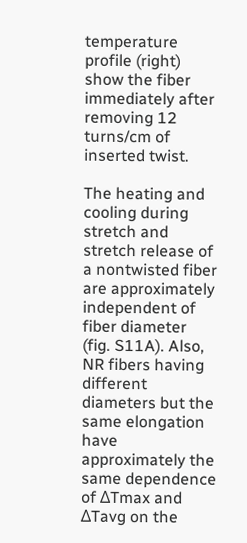temperature profile (right) show the fiber immediately after removing 12 turns/cm of inserted twist.

The heating and cooling during stretch and stretch release of a nontwisted fiber are approximately independent of fiber diameter (fig. S11A). Also, NR fibers having different diameters but the same elongation have approximately the same dependence of ΔTmax and ΔTavg on the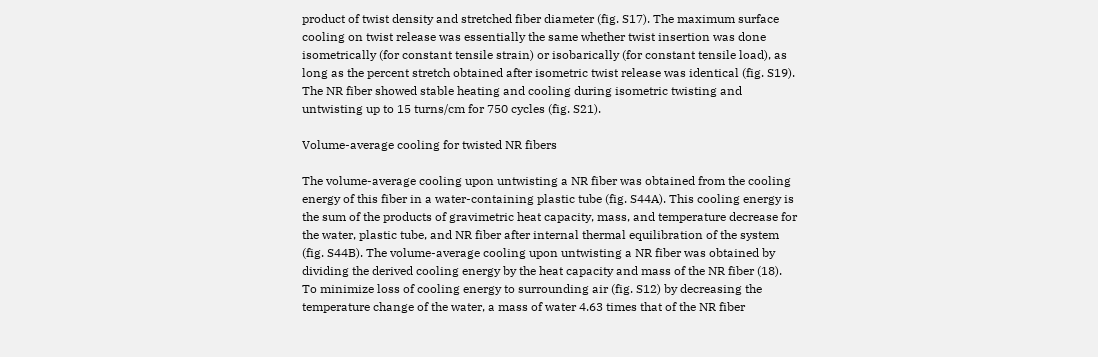product of twist density and stretched fiber diameter (fig. S17). The maximum surface cooling on twist release was essentially the same whether twist insertion was done isometrically (for constant tensile strain) or isobarically (for constant tensile load), as long as the percent stretch obtained after isometric twist release was identical (fig. S19). The NR fiber showed stable heating and cooling during isometric twisting and untwisting up to 15 turns/cm for 750 cycles (fig. S21).

Volume-average cooling for twisted NR fibers

The volume-average cooling upon untwisting a NR fiber was obtained from the cooling energy of this fiber in a water-containing plastic tube (fig. S44A). This cooling energy is the sum of the products of gravimetric heat capacity, mass, and temperature decrease for the water, plastic tube, and NR fiber after internal thermal equilibration of the system (fig. S44B). The volume-average cooling upon untwisting a NR fiber was obtained by dividing the derived cooling energy by the heat capacity and mass of the NR fiber (18). To minimize loss of cooling energy to surrounding air (fig. S12) by decreasing the temperature change of the water, a mass of water 4.63 times that of the NR fiber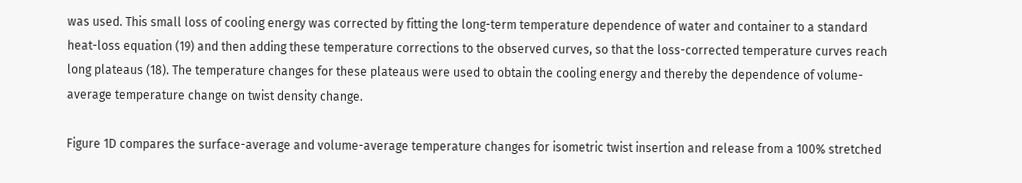was used. This small loss of cooling energy was corrected by fitting the long-term temperature dependence of water and container to a standard heat-loss equation (19) and then adding these temperature corrections to the observed curves, so that the loss-corrected temperature curves reach long plateaus (18). The temperature changes for these plateaus were used to obtain the cooling energy and thereby the dependence of volume-average temperature change on twist density change.

Figure 1D compares the surface-average and volume-average temperature changes for isometric twist insertion and release from a 100% stretched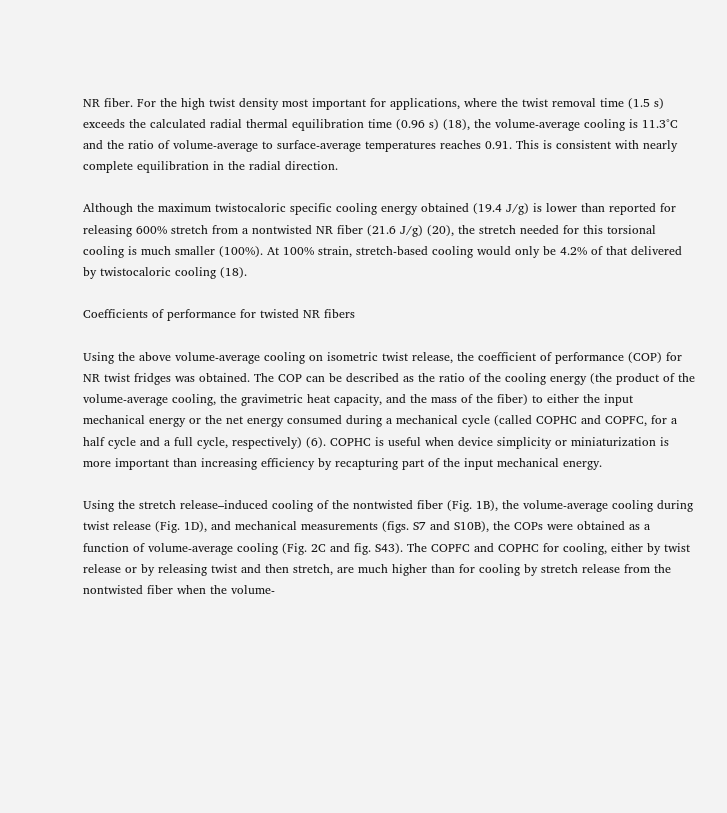NR fiber. For the high twist density most important for applications, where the twist removal time (1.5 s) exceeds the calculated radial thermal equilibration time (0.96 s) (18), the volume-average cooling is 11.3°C and the ratio of volume-average to surface-average temperatures reaches 0.91. This is consistent with nearly complete equilibration in the radial direction.

Although the maximum twistocaloric specific cooling energy obtained (19.4 J/g) is lower than reported for releasing 600% stretch from a nontwisted NR fiber (21.6 J/g) (20), the stretch needed for this torsional cooling is much smaller (100%). At 100% strain, stretch-based cooling would only be 4.2% of that delivered by twistocaloric cooling (18).

Coefficients of performance for twisted NR fibers

Using the above volume-average cooling on isometric twist release, the coefficient of performance (COP) for NR twist fridges was obtained. The COP can be described as the ratio of the cooling energy (the product of the volume-average cooling, the gravimetric heat capacity, and the mass of the fiber) to either the input mechanical energy or the net energy consumed during a mechanical cycle (called COPHC and COPFC, for a half cycle and a full cycle, respectively) (6). COPHC is useful when device simplicity or miniaturization is more important than increasing efficiency by recapturing part of the input mechanical energy.

Using the stretch release–induced cooling of the nontwisted fiber (Fig. 1B), the volume-average cooling during twist release (Fig. 1D), and mechanical measurements (figs. S7 and S10B), the COPs were obtained as a function of volume-average cooling (Fig. 2C and fig. S43). The COPFC and COPHC for cooling, either by twist release or by releasing twist and then stretch, are much higher than for cooling by stretch release from the nontwisted fiber when the volume-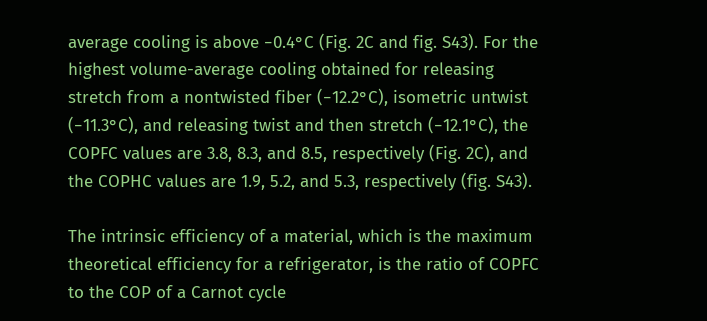average cooling is above −0.4°C (Fig. 2C and fig. S43). For the highest volume-average cooling obtained for releasing stretch from a nontwisted fiber (−12.2°C), isometric untwist (−11.3°C), and releasing twist and then stretch (−12.1°C), the COPFC values are 3.8, 8.3, and 8.5, respectively (Fig. 2C), and the COPHC values are 1.9, 5.2, and 5.3, respectively (fig. S43).

The intrinsic efficiency of a material, which is the maximum theoretical efficiency for a refrigerator, is the ratio of COPFC to the COP of a Carnot cycle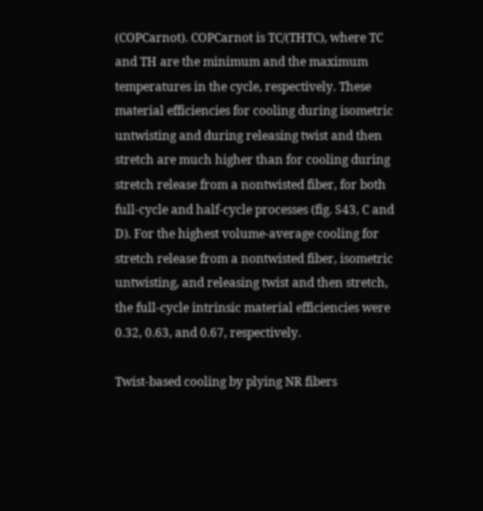(COPCarnot). COPCarnot is TC/(THTC), where TC and TH are the minimum and the maximum temperatures in the cycle, respectively. These material efficiencies for cooling during isometric untwisting and during releasing twist and then stretch are much higher than for cooling during stretch release from a nontwisted fiber, for both full-cycle and half-cycle processes (fig. S43, C and D). For the highest volume-average cooling for stretch release from a nontwisted fiber, isometric untwisting, and releasing twist and then stretch, the full-cycle intrinsic material efficiencies were 0.32, 0.63, and 0.67, respectively.

Twist-based cooling by plying NR fibers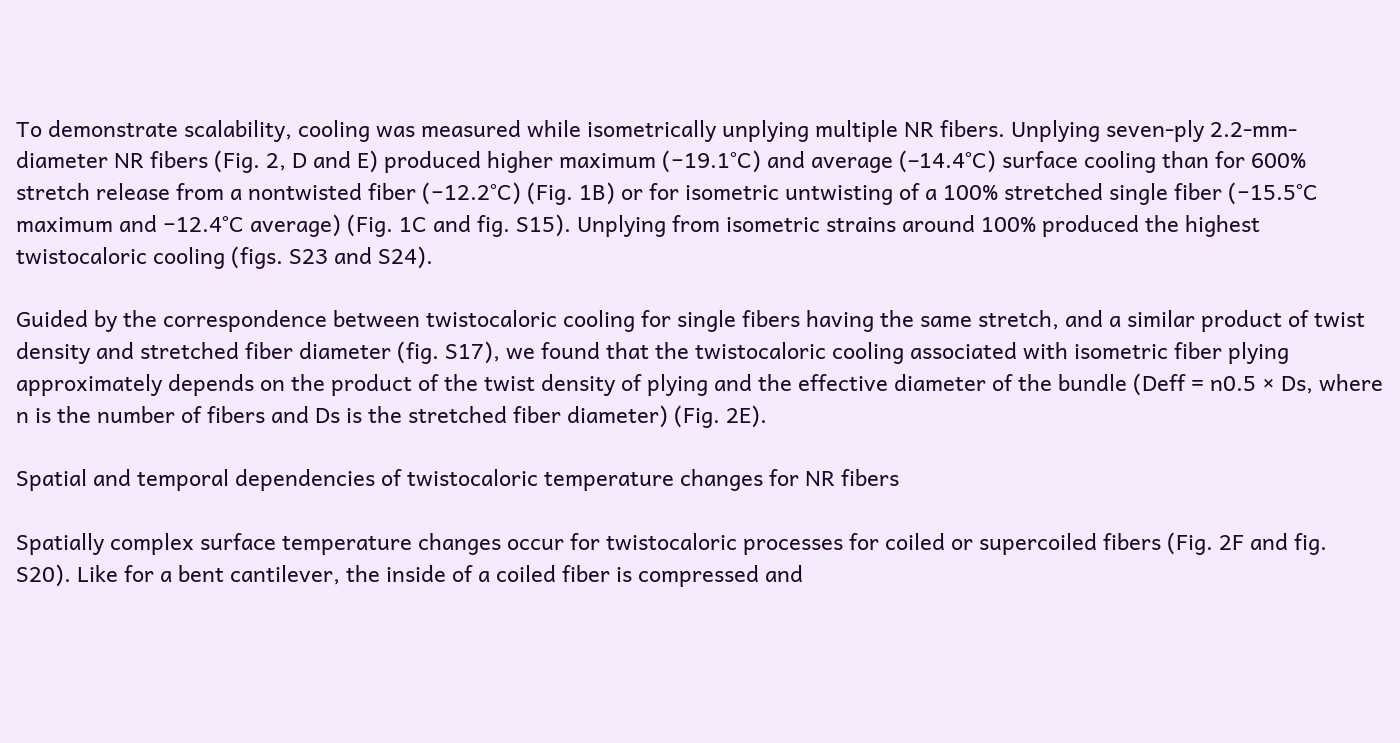To demonstrate scalability, cooling was measured while isometrically unplying multiple NR fibers. Unplying seven-ply 2.2-mm-diameter NR fibers (Fig. 2, D and E) produced higher maximum (−19.1°C) and average (–14.4°C) surface cooling than for 600% stretch release from a nontwisted fiber (−12.2°C) (Fig. 1B) or for isometric untwisting of a 100% stretched single fiber (−15.5°C maximum and −12.4°C average) (Fig. 1C and fig. S15). Unplying from isometric strains around 100% produced the highest twistocaloric cooling (figs. S23 and S24).

Guided by the correspondence between twistocaloric cooling for single fibers having the same stretch, and a similar product of twist density and stretched fiber diameter (fig. S17), we found that the twistocaloric cooling associated with isometric fiber plying approximately depends on the product of the twist density of plying and the effective diameter of the bundle (Deff = n0.5 × Ds, where n is the number of fibers and Ds is the stretched fiber diameter) (Fig. 2E).

Spatial and temporal dependencies of twistocaloric temperature changes for NR fibers

Spatially complex surface temperature changes occur for twistocaloric processes for coiled or supercoiled fibers (Fig. 2F and fig. S20). Like for a bent cantilever, the inside of a coiled fiber is compressed and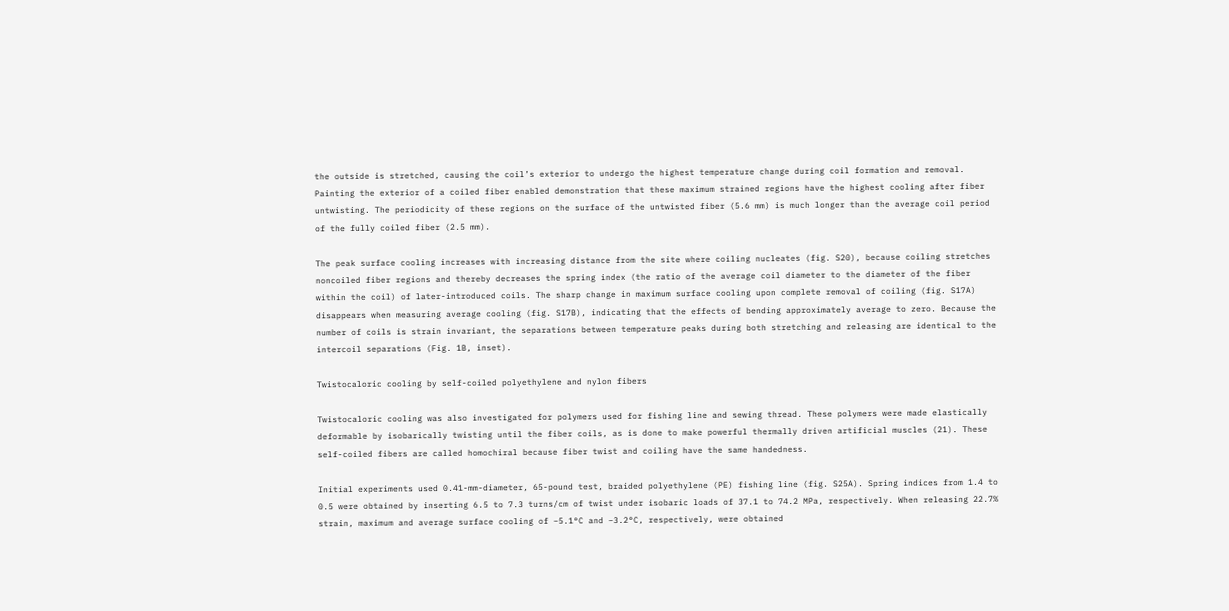the outside is stretched, causing the coil’s exterior to undergo the highest temperature change during coil formation and removal. Painting the exterior of a coiled fiber enabled demonstration that these maximum strained regions have the highest cooling after fiber untwisting. The periodicity of these regions on the surface of the untwisted fiber (5.6 mm) is much longer than the average coil period of the fully coiled fiber (2.5 mm).

The peak surface cooling increases with increasing distance from the site where coiling nucleates (fig. S20), because coiling stretches noncoiled fiber regions and thereby decreases the spring index (the ratio of the average coil diameter to the diameter of the fiber within the coil) of later-introduced coils. The sharp change in maximum surface cooling upon complete removal of coiling (fig. S17A) disappears when measuring average cooling (fig. S17B), indicating that the effects of bending approximately average to zero. Because the number of coils is strain invariant, the separations between temperature peaks during both stretching and releasing are identical to the intercoil separations (Fig. 1B, inset).

Twistocaloric cooling by self-coiled polyethylene and nylon fibers

Twistocaloric cooling was also investigated for polymers used for fishing line and sewing thread. These polymers were made elastically deformable by isobarically twisting until the fiber coils, as is done to make powerful thermally driven artificial muscles (21). These self-coiled fibers are called homochiral because fiber twist and coiling have the same handedness.

Initial experiments used 0.41-mm-diameter, 65-pound test, braided polyethylene (PE) fishing line (fig. S25A). Spring indices from 1.4 to 0.5 were obtained by inserting 6.5 to 7.3 turns/cm of twist under isobaric loads of 37.1 to 74.2 MPa, respectively. When releasing 22.7% strain, maximum and average surface cooling of −5.1°C and −3.2°C, respectively, were obtained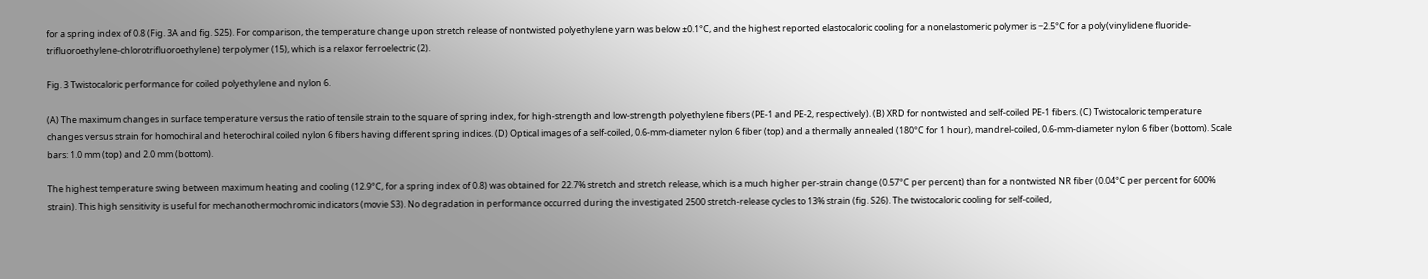for a spring index of 0.8 (Fig. 3A and fig. S25). For comparison, the temperature change upon stretch release of nontwisted polyethylene yarn was below ±0.1°C, and the highest reported elastocaloric cooling for a nonelastomeric polymer is −2.5°C for a poly(vinylidene fluoride-trifluoroethylene-chlorotrifluoroethylene) terpolymer (15), which is a relaxor ferroelectric (2).

Fig. 3 Twistocaloric performance for coiled polyethylene and nylon 6.

(A) The maximum changes in surface temperature versus the ratio of tensile strain to the square of spring index, for high-strength and low-strength polyethylene fibers (PE-1 and PE-2, respectively). (B) XRD for nontwisted and self-coiled PE-1 fibers. (C) Twistocaloric temperature changes versus strain for homochiral and heterochiral coiled nylon 6 fibers having different spring indices. (D) Optical images of a self-coiled, 0.6-mm-diameter nylon 6 fiber (top) and a thermally annealed (180°C for 1 hour), mandrel-coiled, 0.6-mm-diameter nylon 6 fiber (bottom). Scale bars: 1.0 mm (top) and 2.0 mm (bottom).

The highest temperature swing between maximum heating and cooling (12.9°C, for a spring index of 0.8) was obtained for 22.7% stretch and stretch release, which is a much higher per-strain change (0.57°C per percent) than for a nontwisted NR fiber (0.04°C per percent for 600% strain). This high sensitivity is useful for mechanothermochromic indicators (movie S3). No degradation in performance occurred during the investigated 2500 stretch-release cycles to 13% strain (fig. S26). The twistocaloric cooling for self-coiled,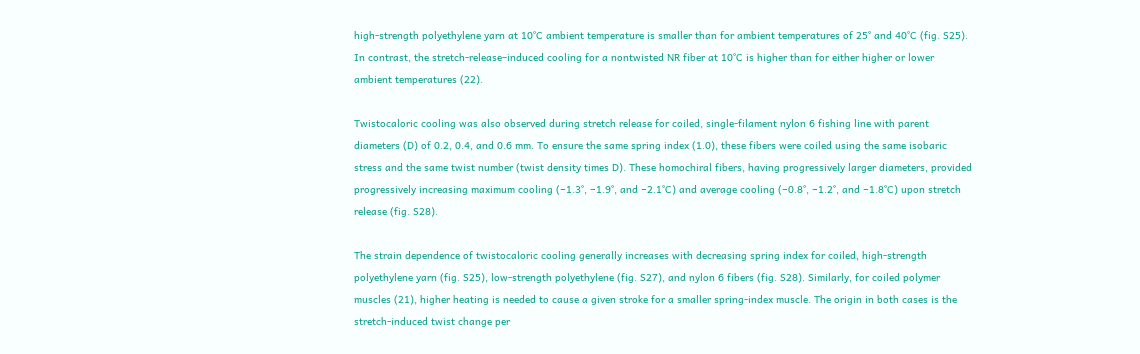high-strength polyethylene yarn at 10°C ambient temperature is smaller than for ambient temperatures of 25° and 40°C (fig. S25). In contrast, the stretch-release–induced cooling for a nontwisted NR fiber at 10°C is higher than for either higher or lower ambient temperatures (22).

Twistocaloric cooling was also observed during stretch release for coiled, single-filament nylon 6 fishing line with parent diameters (D) of 0.2, 0.4, and 0.6 mm. To ensure the same spring index (1.0), these fibers were coiled using the same isobaric stress and the same twist number (twist density times D). These homochiral fibers, having progressively larger diameters, provided progressively increasing maximum cooling (−1.3°, −1.9°, and −2.1°C) and average cooling (−0.8°, −1.2°, and −1.8°C) upon stretch release (fig. S28).

The strain dependence of twistocaloric cooling generally increases with decreasing spring index for coiled, high-strength polyethylene yarn (fig. S25), low-strength polyethylene (fig. S27), and nylon 6 fibers (fig. S28). Similarly, for coiled polymer muscles (21), higher heating is needed to cause a given stroke for a smaller spring-index muscle. The origin in both cases is the stretch-induced twist change per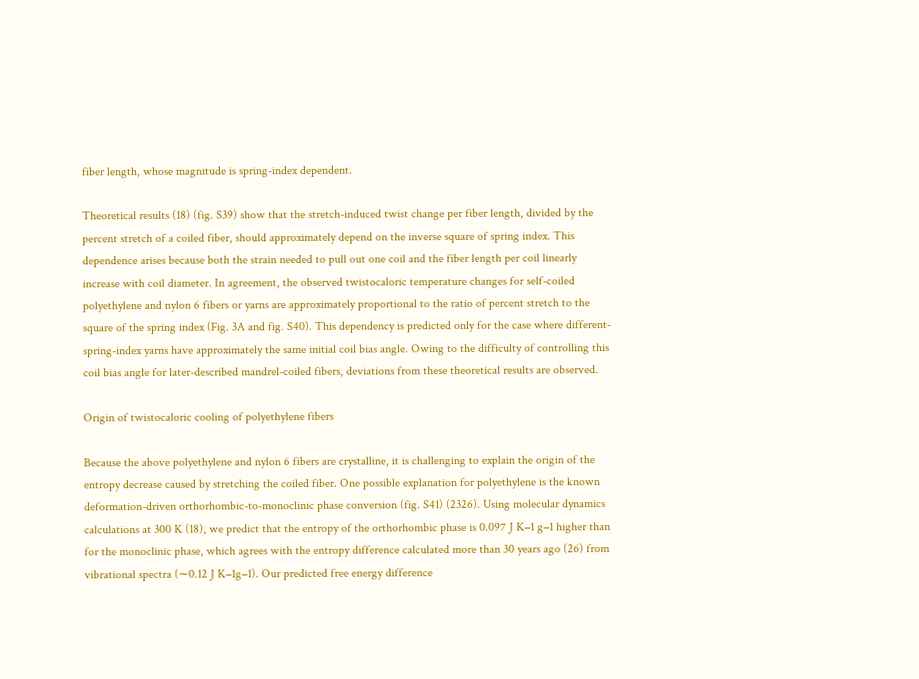fiber length, whose magnitude is spring-index dependent.

Theoretical results (18) (fig. S39) show that the stretch-induced twist change per fiber length, divided by the percent stretch of a coiled fiber, should approximately depend on the inverse square of spring index. This dependence arises because both the strain needed to pull out one coil and the fiber length per coil linearly increase with coil diameter. In agreement, the observed twistocaloric temperature changes for self-coiled polyethylene and nylon 6 fibers or yarns are approximately proportional to the ratio of percent stretch to the square of the spring index (Fig. 3A and fig. S40). This dependency is predicted only for the case where different-spring-index yarns have approximately the same initial coil bias angle. Owing to the difficulty of controlling this coil bias angle for later-described mandrel-coiled fibers, deviations from these theoretical results are observed.

Origin of twistocaloric cooling of polyethylene fibers

Because the above polyethylene and nylon 6 fibers are crystalline, it is challenging to explain the origin of the entropy decrease caused by stretching the coiled fiber. One possible explanation for polyethylene is the known deformation-driven orthorhombic-to-monoclinic phase conversion (fig. S41) (2326). Using molecular dynamics calculations at 300 K (18), we predict that the entropy of the orthorhombic phase is 0.097 J K−1 g−1 higher than for the monoclinic phase, which agrees with the entropy difference calculated more than 30 years ago (26) from vibrational spectra (∼0.12 J K−1g−1). Our predicted free energy difference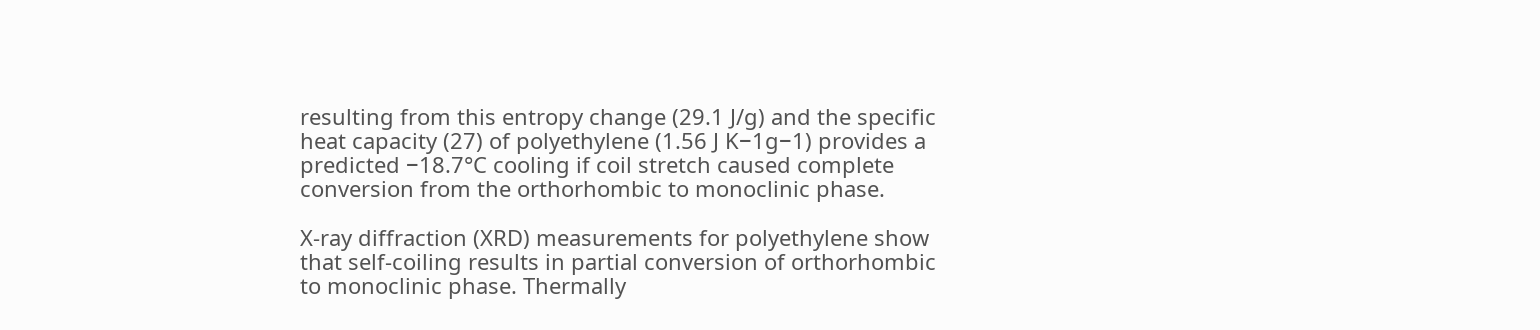resulting from this entropy change (29.1 J/g) and the specific heat capacity (27) of polyethylene (1.56 J K−1g−1) provides a predicted −18.7°C cooling if coil stretch caused complete conversion from the orthorhombic to monoclinic phase.

X-ray diffraction (XRD) measurements for polyethylene show that self-coiling results in partial conversion of orthorhombic to monoclinic phase. Thermally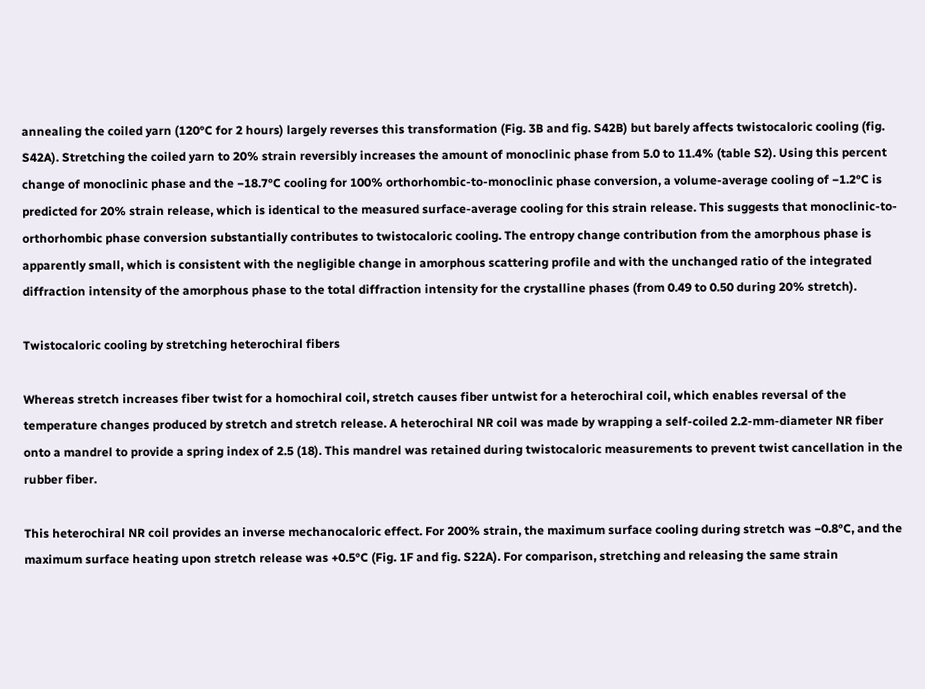annealing the coiled yarn (120°C for 2 hours) largely reverses this transformation (Fig. 3B and fig. S42B) but barely affects twistocaloric cooling (fig. S42A). Stretching the coiled yarn to 20% strain reversibly increases the amount of monoclinic phase from 5.0 to 11.4% (table S2). Using this percent change of monoclinic phase and the −18.7°C cooling for 100% orthorhombic-to-monoclinic phase conversion, a volume-average cooling of −1.2°C is predicted for 20% strain release, which is identical to the measured surface-average cooling for this strain release. This suggests that monoclinic-to-orthorhombic phase conversion substantially contributes to twistocaloric cooling. The entropy change contribution from the amorphous phase is apparently small, which is consistent with the negligible change in amorphous scattering profile and with the unchanged ratio of the integrated diffraction intensity of the amorphous phase to the total diffraction intensity for the crystalline phases (from 0.49 to 0.50 during 20% stretch).

Twistocaloric cooling by stretching heterochiral fibers

Whereas stretch increases fiber twist for a homochiral coil, stretch causes fiber untwist for a heterochiral coil, which enables reversal of the temperature changes produced by stretch and stretch release. A heterochiral NR coil was made by wrapping a self-coiled 2.2-mm-diameter NR fiber onto a mandrel to provide a spring index of 2.5 (18). This mandrel was retained during twistocaloric measurements to prevent twist cancellation in the rubber fiber.

This heterochiral NR coil provides an inverse mechanocaloric effect. For 200% strain, the maximum surface cooling during stretch was −0.8°C, and the maximum surface heating upon stretch release was +0.5°C (Fig. 1F and fig. S22A). For comparison, stretching and releasing the same strain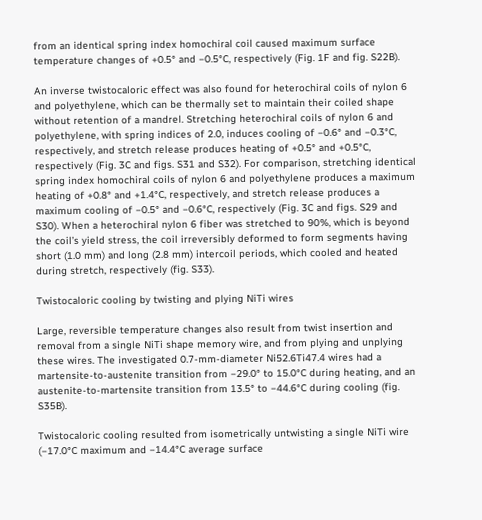from an identical spring index homochiral coil caused maximum surface temperature changes of +0.5° and −0.5°C, respectively (Fig. 1F and fig. S22B).

An inverse twistocaloric effect was also found for heterochiral coils of nylon 6 and polyethylene, which can be thermally set to maintain their coiled shape without retention of a mandrel. Stretching heterochiral coils of nylon 6 and polyethylene, with spring indices of 2.0, induces cooling of −0.6° and −0.3°C, respectively, and stretch release produces heating of +0.5° and +0.5°C, respectively (Fig. 3C and figs. S31 and S32). For comparison, stretching identical spring index homochiral coils of nylon 6 and polyethylene produces a maximum heating of +0.8° and +1.4°C, respectively, and stretch release produces a maximum cooling of −0.5° and −0.6°C, respectively (Fig. 3C and figs. S29 and S30). When a heterochiral nylon 6 fiber was stretched to 90%, which is beyond the coil’s yield stress, the coil irreversibly deformed to form segments having short (1.0 mm) and long (2.8 mm) intercoil periods, which cooled and heated during stretch, respectively (fig. S33).

Twistocaloric cooling by twisting and plying NiTi wires

Large, reversible temperature changes also result from twist insertion and removal from a single NiTi shape memory wire, and from plying and unplying these wires. The investigated 0.7-mm-diameter Ni52.6Ti47.4 wires had a martensite-to-austenite transition from −29.0° to 15.0°C during heating, and an austenite-to-martensite transition from 13.5° to −44.6°C during cooling (fig. S35B).

Twistocaloric cooling resulted from isometrically untwisting a single NiTi wire (−17.0°C maximum and −14.4°C average surface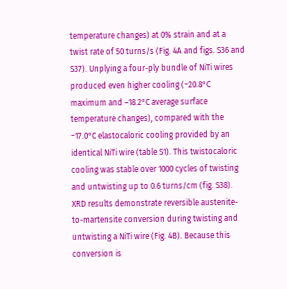temperature changes) at 0% strain and at a twist rate of 50 turns/s (Fig. 4A and figs. S36 and S37). Unplying a four-ply bundle of NiTi wires produced even higher cooling (−20.8°C maximum and –18.2°C average surface temperature changes), compared with the −17.0°C elastocaloric cooling provided by an identical NiTi wire (table S1). This twistocaloric cooling was stable over 1000 cycles of twisting and untwisting up to 0.6 turns/cm (fig. S38). XRD results demonstrate reversible austenite-to-martensite conversion during twisting and untwisting a NiTi wire (Fig. 4B). Because this conversion is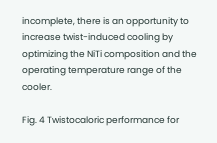incomplete, there is an opportunity to increase twist-induced cooling by optimizing the NiTi composition and the operating temperature range of the cooler.

Fig. 4 Twistocaloric performance for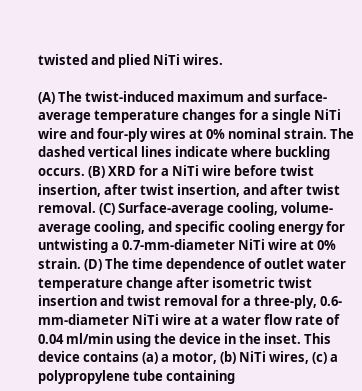twisted and plied NiTi wires.

(A) The twist-induced maximum and surface-average temperature changes for a single NiTi wire and four-ply wires at 0% nominal strain. The dashed vertical lines indicate where buckling occurs. (B) XRD for a NiTi wire before twist insertion, after twist insertion, and after twist removal. (C) Surface-average cooling, volume-average cooling, and specific cooling energy for untwisting a 0.7-mm-diameter NiTi wire at 0% strain. (D) The time dependence of outlet water temperature change after isometric twist insertion and twist removal for a three-ply, 0.6-mm-diameter NiTi wire at a water flow rate of 0.04 ml/min using the device in the inset. This device contains (a) a motor, (b) NiTi wires, (c) a polypropylene tube containing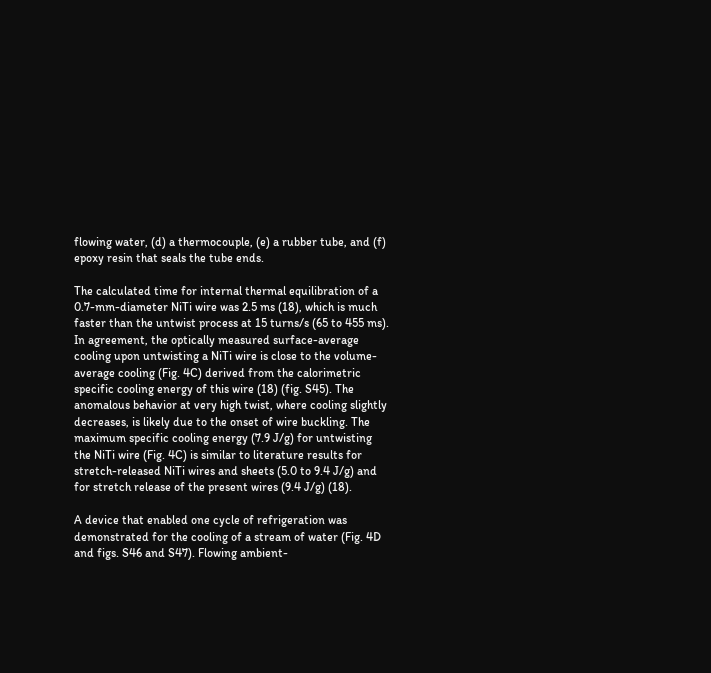flowing water, (d) a thermocouple, (e) a rubber tube, and (f) epoxy resin that seals the tube ends.

The calculated time for internal thermal equilibration of a 0.7-mm-diameter NiTi wire was 2.5 ms (18), which is much faster than the untwist process at 15 turns/s (65 to 455 ms). In agreement, the optically measured surface-average cooling upon untwisting a NiTi wire is close to the volume-average cooling (Fig. 4C) derived from the calorimetric specific cooling energy of this wire (18) (fig. S45). The anomalous behavior at very high twist, where cooling slightly decreases, is likely due to the onset of wire buckling. The maximum specific cooling energy (7.9 J/g) for untwisting the NiTi wire (Fig. 4C) is similar to literature results for stretch-released NiTi wires and sheets (5.0 to 9.4 J/g) and for stretch release of the present wires (9.4 J/g) (18).

A device that enabled one cycle of refrigeration was demonstrated for the cooling of a stream of water (Fig. 4D and figs. S46 and S47). Flowing ambient-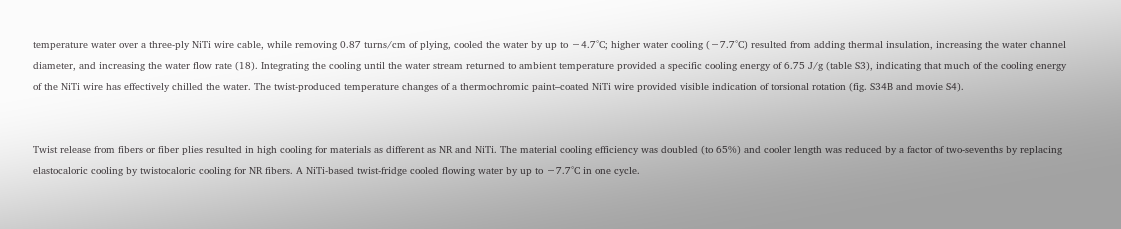temperature water over a three-ply NiTi wire cable, while removing 0.87 turns/cm of plying, cooled the water by up to −4.7°C; higher water cooling (−7.7°C) resulted from adding thermal insulation, increasing the water channel diameter, and increasing the water flow rate (18). Integrating the cooling until the water stream returned to ambient temperature provided a specific cooling energy of 6.75 J/g (table S3), indicating that much of the cooling energy of the NiTi wire has effectively chilled the water. The twist-produced temperature changes of a thermochromic paint–coated NiTi wire provided visible indication of torsional rotation (fig. S34B and movie S4).


Twist release from fibers or fiber plies resulted in high cooling for materials as different as NR and NiTi. The material cooling efficiency was doubled (to 65%) and cooler length was reduced by a factor of two-sevenths by replacing elastocaloric cooling by twistocaloric cooling for NR fibers. A NiTi-based twist-fridge cooled flowing water by up to −7.7°C in one cycle.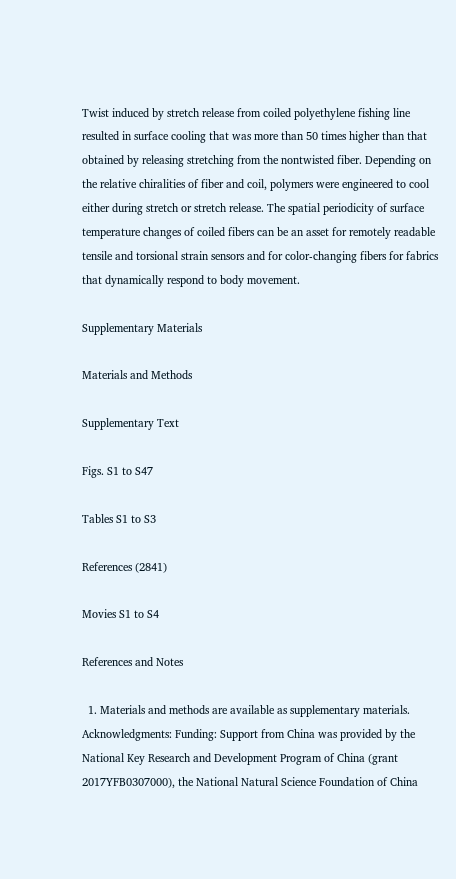Twist induced by stretch release from coiled polyethylene fishing line resulted in surface cooling that was more than 50 times higher than that obtained by releasing stretching from the nontwisted fiber. Depending on the relative chiralities of fiber and coil, polymers were engineered to cool either during stretch or stretch release. The spatial periodicity of surface temperature changes of coiled fibers can be an asset for remotely readable tensile and torsional strain sensors and for color-changing fibers for fabrics that dynamically respond to body movement.

Supplementary Materials

Materials and Methods

Supplementary Text

Figs. S1 to S47

Tables S1 to S3

References (2841)

Movies S1 to S4

References and Notes

  1. Materials and methods are available as supplementary materials.
Acknowledgments: Funding: Support from China was provided by the National Key Research and Development Program of China (grant 2017YFB0307000), the National Natural Science Foundation of China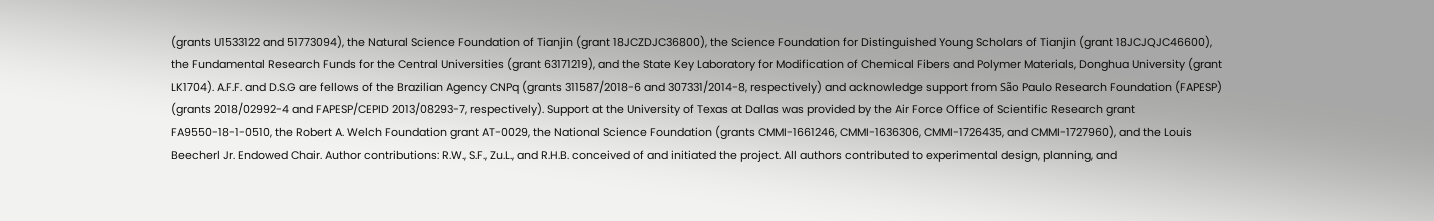(grants U1533122 and 51773094), the Natural Science Foundation of Tianjin (grant 18JCZDJC36800), the Science Foundation for Distinguished Young Scholars of Tianjin (grant 18JCJQJC46600), the Fundamental Research Funds for the Central Universities (grant 63171219), and the State Key Laboratory for Modification of Chemical Fibers and Polymer Materials, Donghua University (grant LK1704). A.F.F. and D.S.G are fellows of the Brazilian Agency CNPq (grants 311587/2018-6 and 307331/2014-8, respectively) and acknowledge support from São Paulo Research Foundation (FAPESP) (grants 2018/02992-4 and FAPESP/CEPID 2013/08293-7, respectively). Support at the University of Texas at Dallas was provided by the Air Force Office of Scientific Research grant FA9550-18-1-0510, the Robert A. Welch Foundation grant AT-0029, the National Science Foundation (grants CMMI-1661246, CMMI-1636306, CMMI-1726435, and CMMI-1727960), and the Louis Beecherl Jr. Endowed Chair. Author contributions: R.W., S.F., Zu.L., and R.H.B. conceived of and initiated the project. All authors contributed to experimental design, planning, and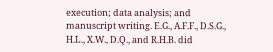execution; data analysis; and manuscript writing. E.G., A.F.F., D.S.G., H.L., X.W., D.Q., and R.H.B. did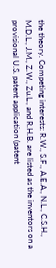the theory. Competing interests: R.W., S.F., A.E.A., N.L., C.S.H., M.D.L., J.M., Z.W., Zu.L., and R.H.B. are listed as the inventors on a provisional U.S. patent application (patent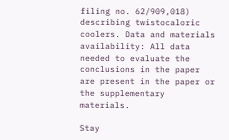filing no. 62/909,018) describing twistocaloric coolers. Data and materials availability: All data needed to evaluate the conclusions in the paper are present in the paper or the supplementary materials.

Stay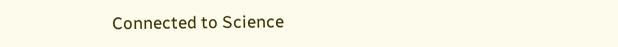Connected to Science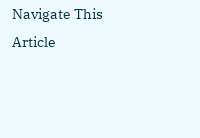Navigate This Article